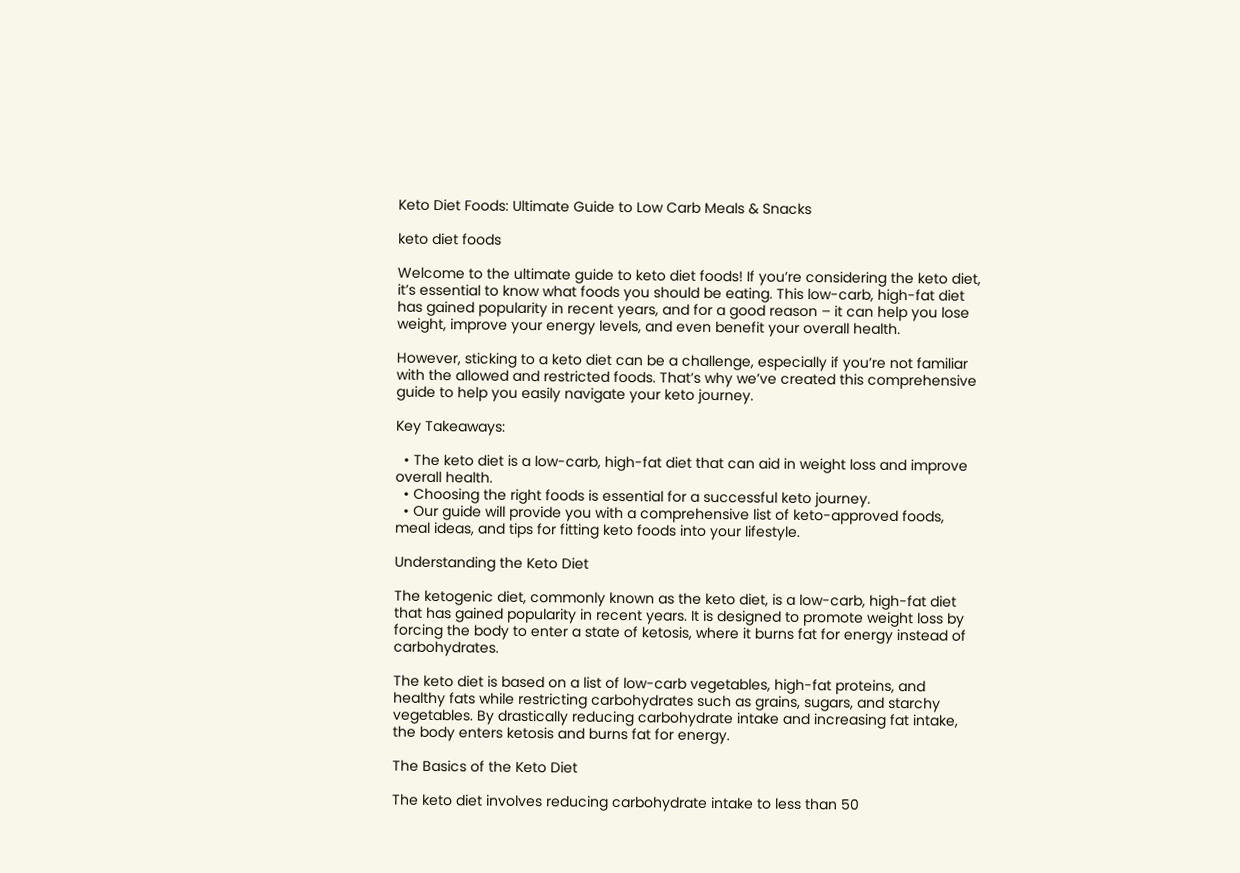Keto Diet Foods: Ultimate Guide to Low Carb Meals & Snacks

keto diet foods

Welcome to the ultimate guide to keto diet foods! If you’re considering the keto diet, it’s essential to know what foods you should be eating. This low-carb, high-fat diet has gained popularity in recent years, and for a good reason – it can help you lose weight, improve your energy levels, and even benefit your overall health.

However, sticking to a keto diet can be a challenge, especially if you’re not familiar with the allowed and restricted foods. That’s why we’ve created this comprehensive guide to help you easily navigate your keto journey.

Key Takeaways:

  • The keto diet is a low-carb, high-fat diet that can aid in weight loss and improve overall health.
  • Choosing the right foods is essential for a successful keto journey.
  • Our guide will provide you with a comprehensive list of keto-approved foods, meal ideas, and tips for fitting keto foods into your lifestyle.

Understanding the Keto Diet

The ketogenic diet, commonly known as the keto diet, is a low-carb, high-fat diet that has gained popularity in recent years. It is designed to promote weight loss by forcing the body to enter a state of ketosis, where it burns fat for energy instead of carbohydrates.

The keto diet is based on a list of low-carb vegetables, high-fat proteins, and healthy fats while restricting carbohydrates such as grains, sugars, and starchy vegetables. By drastically reducing carbohydrate intake and increasing fat intake, the body enters ketosis and burns fat for energy.

The Basics of the Keto Diet

The keto diet involves reducing carbohydrate intake to less than 50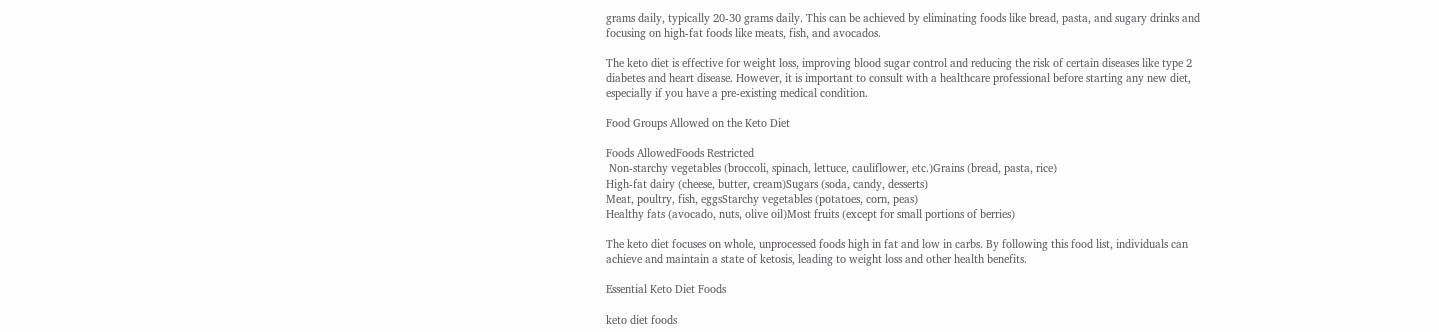grams daily, typically 20-30 grams daily. This can be achieved by eliminating foods like bread, pasta, and sugary drinks and focusing on high-fat foods like meats, fish, and avocados.

The keto diet is effective for weight loss, improving blood sugar control and reducing the risk of certain diseases like type 2 diabetes and heart disease. However, it is important to consult with a healthcare professional before starting any new diet, especially if you have a pre-existing medical condition.

Food Groups Allowed on the Keto Diet

Foods AllowedFoods Restricted
 Non-starchy vegetables (broccoli, spinach, lettuce, cauliflower, etc.)Grains (bread, pasta, rice)
High-fat dairy (cheese, butter, cream)Sugars (soda, candy, desserts)
Meat, poultry, fish, eggsStarchy vegetables (potatoes, corn, peas)
Healthy fats (avocado, nuts, olive oil)Most fruits (except for small portions of berries)

The keto diet focuses on whole, unprocessed foods high in fat and low in carbs. By following this food list, individuals can achieve and maintain a state of ketosis, leading to weight loss and other health benefits.

Essential Keto Diet Foods

keto diet foods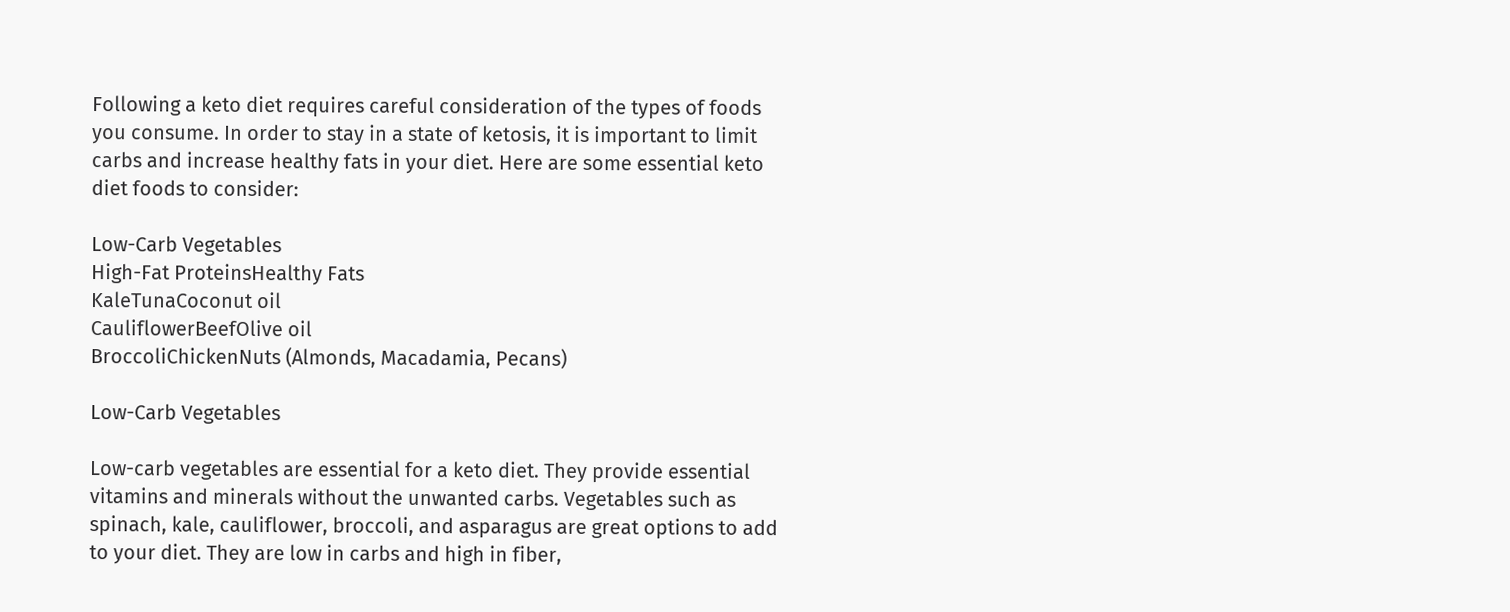Following a keto diet requires careful consideration of the types of foods you consume. In order to stay in a state of ketosis, it is important to limit carbs and increase healthy fats in your diet. Here are some essential keto diet foods to consider:

Low-Carb Vegetables
High-Fat ProteinsHealthy Fats
KaleTunaCoconut oil
CauliflowerBeefOlive oil
BroccoliChickenNuts (Almonds, Macadamia, Pecans)

Low-Carb Vegetables

Low-carb vegetables are essential for a keto diet. They provide essential vitamins and minerals without the unwanted carbs. Vegetables such as spinach, kale, cauliflower, broccoli, and asparagus are great options to add to your diet. They are low in carbs and high in fiber,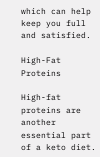which can help keep you full and satisfied.

High-Fat Proteins

High-fat proteins are another essential part of a keto diet.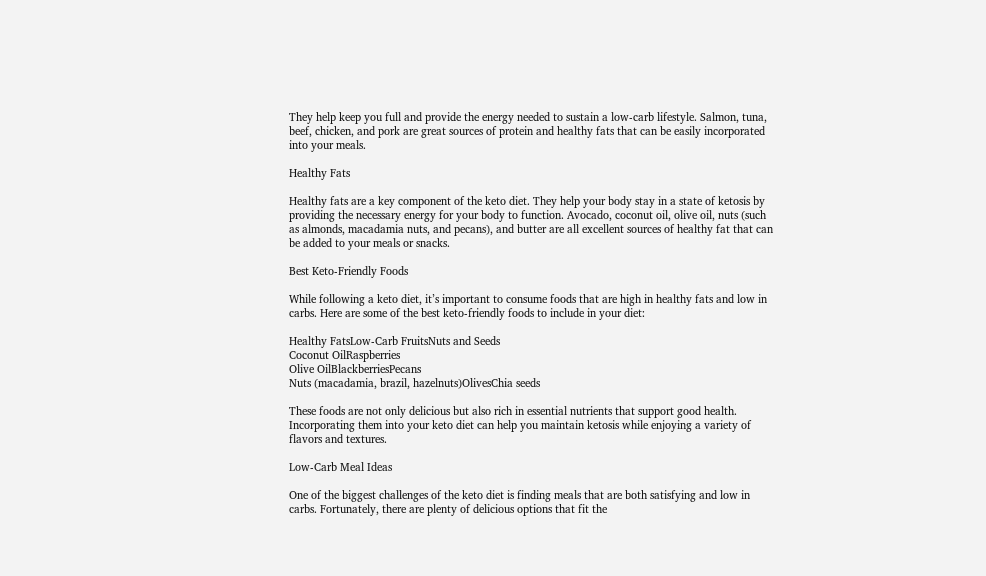They help keep you full and provide the energy needed to sustain a low-carb lifestyle. Salmon, tuna, beef, chicken, and pork are great sources of protein and healthy fats that can be easily incorporated into your meals.

Healthy Fats

Healthy fats are a key component of the keto diet. They help your body stay in a state of ketosis by providing the necessary energy for your body to function. Avocado, coconut oil, olive oil, nuts (such as almonds, macadamia nuts, and pecans), and butter are all excellent sources of healthy fat that can be added to your meals or snacks.

Best Keto-Friendly Foods

While following a keto diet, it’s important to consume foods that are high in healthy fats and low in carbs. Here are some of the best keto-friendly foods to include in your diet:

Healthy FatsLow-Carb FruitsNuts and Seeds
Coconut OilRaspberries
Olive OilBlackberriesPecans
Nuts (macadamia, brazil, hazelnuts)OlivesChia seeds

These foods are not only delicious but also rich in essential nutrients that support good health. Incorporating them into your keto diet can help you maintain ketosis while enjoying a variety of flavors and textures.

Low-Carb Meal Ideas

One of the biggest challenges of the keto diet is finding meals that are both satisfying and low in carbs. Fortunately, there are plenty of delicious options that fit the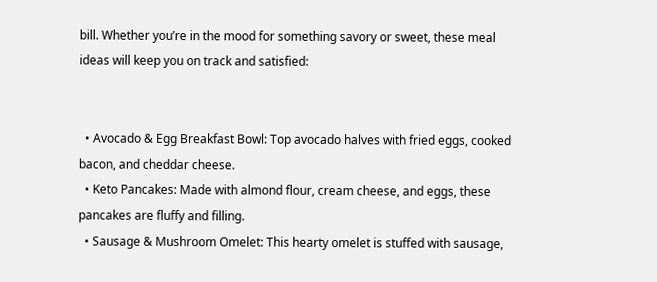bill. Whether you’re in the mood for something savory or sweet, these meal ideas will keep you on track and satisfied:


  • Avocado & Egg Breakfast Bowl: Top avocado halves with fried eggs, cooked bacon, and cheddar cheese.
  • Keto Pancakes: Made with almond flour, cream cheese, and eggs, these pancakes are fluffy and filling.
  • Sausage & Mushroom Omelet: This hearty omelet is stuffed with sausage,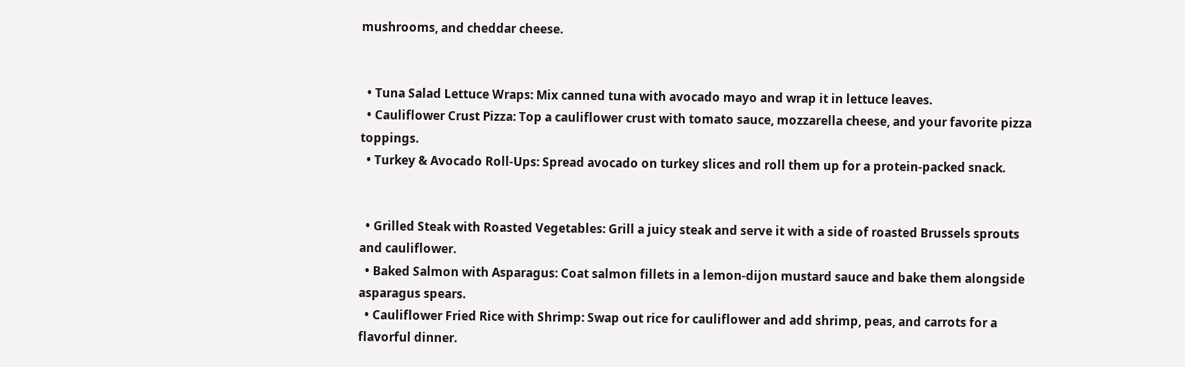mushrooms, and cheddar cheese.


  • Tuna Salad Lettuce Wraps: Mix canned tuna with avocado mayo and wrap it in lettuce leaves.
  • Cauliflower Crust Pizza: Top a cauliflower crust with tomato sauce, mozzarella cheese, and your favorite pizza toppings.
  • Turkey & Avocado Roll-Ups: Spread avocado on turkey slices and roll them up for a protein-packed snack.


  • Grilled Steak with Roasted Vegetables: Grill a juicy steak and serve it with a side of roasted Brussels sprouts and cauliflower.
  • Baked Salmon with Asparagus: Coat salmon fillets in a lemon-dijon mustard sauce and bake them alongside asparagus spears.
  • Cauliflower Fried Rice with Shrimp: Swap out rice for cauliflower and add shrimp, peas, and carrots for a flavorful dinner.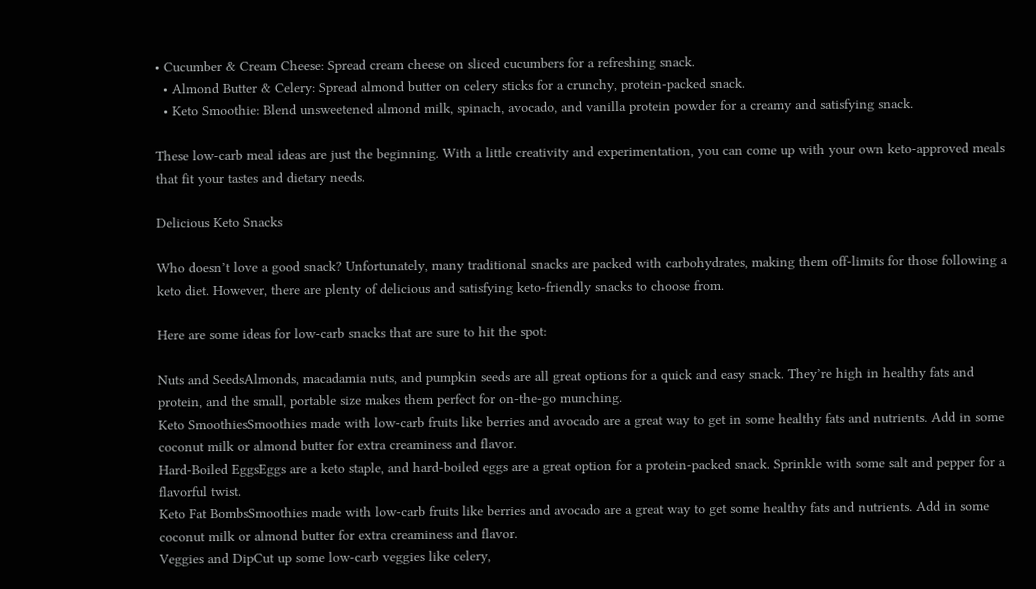• Cucumber & Cream Cheese: Spread cream cheese on sliced cucumbers for a refreshing snack.
  • Almond Butter & Celery: Spread almond butter on celery sticks for a crunchy, protein-packed snack.
  • Keto Smoothie: Blend unsweetened almond milk, spinach, avocado, and vanilla protein powder for a creamy and satisfying snack.

These low-carb meal ideas are just the beginning. With a little creativity and experimentation, you can come up with your own keto-approved meals that fit your tastes and dietary needs.

Delicious Keto Snacks

Who doesn’t love a good snack? Unfortunately, many traditional snacks are packed with carbohydrates, making them off-limits for those following a keto diet. However, there are plenty of delicious and satisfying keto-friendly snacks to choose from.

Here are some ideas for low-carb snacks that are sure to hit the spot:

Nuts and SeedsAlmonds, macadamia nuts, and pumpkin seeds are all great options for a quick and easy snack. They’re high in healthy fats and protein, and the small, portable size makes them perfect for on-the-go munching.
Keto SmoothiesSmoothies made with low-carb fruits like berries and avocado are a great way to get in some healthy fats and nutrients. Add in some coconut milk or almond butter for extra creaminess and flavor.
Hard-Boiled EggsEggs are a keto staple, and hard-boiled eggs are a great option for a protein-packed snack. Sprinkle with some salt and pepper for a flavorful twist.
Keto Fat BombsSmoothies made with low-carb fruits like berries and avocado are a great way to get some healthy fats and nutrients. Add in some coconut milk or almond butter for extra creaminess and flavor.
Veggies and DipCut up some low-carb veggies like celery,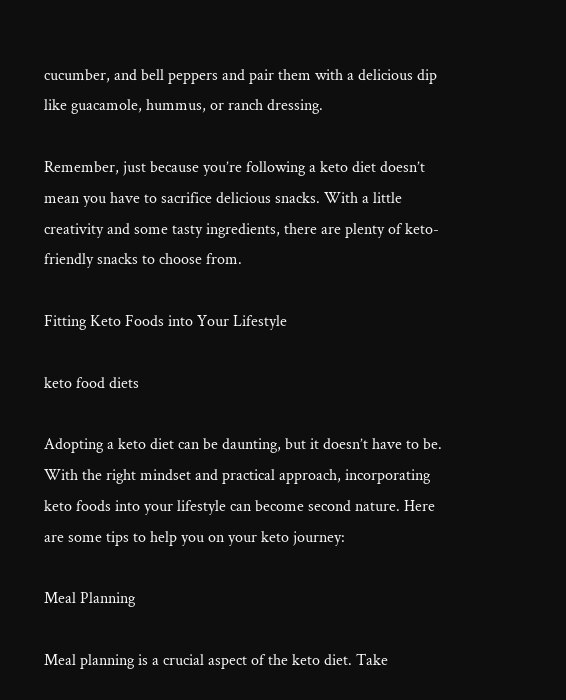cucumber, and bell peppers and pair them with a delicious dip like guacamole, hummus, or ranch dressing.

Remember, just because you’re following a keto diet doesn’t mean you have to sacrifice delicious snacks. With a little creativity and some tasty ingredients, there are plenty of keto-friendly snacks to choose from.

Fitting Keto Foods into Your Lifestyle

keto food diets

Adopting a keto diet can be daunting, but it doesn’t have to be. With the right mindset and practical approach, incorporating keto foods into your lifestyle can become second nature. Here are some tips to help you on your keto journey:

Meal Planning

Meal planning is a crucial aspect of the keto diet. Take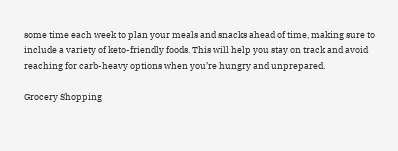some time each week to plan your meals and snacks ahead of time, making sure to include a variety of keto-friendly foods. This will help you stay on track and avoid reaching for carb-heavy options when you’re hungry and unprepared.

Grocery Shopping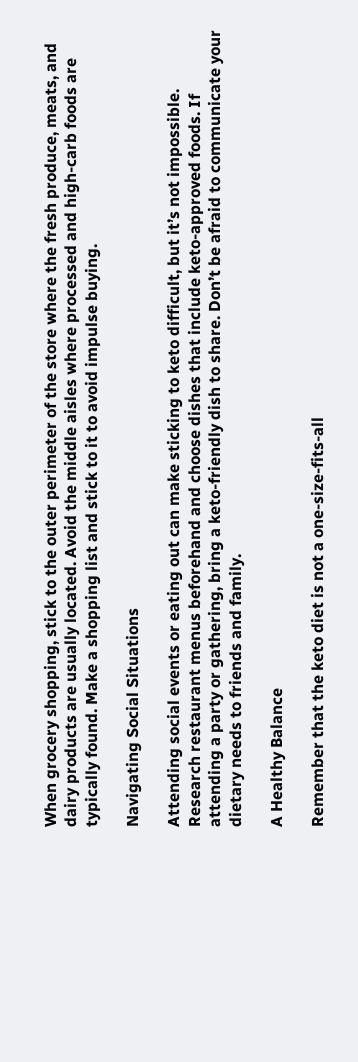When grocery shopping, stick to the outer perimeter of the store where the fresh produce, meats, and dairy products are usually located. Avoid the middle aisles where processed and high-carb foods are typically found. Make a shopping list and stick to it to avoid impulse buying.

Navigating Social Situations

Attending social events or eating out can make sticking to keto difficult, but it’s not impossible. Research restaurant menus beforehand and choose dishes that include keto-approved foods. If attending a party or gathering, bring a keto-friendly dish to share. Don’t be afraid to communicate your dietary needs to friends and family.

A Healthy Balance

Remember that the keto diet is not a one-size-fits-all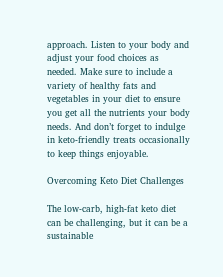approach. Listen to your body and adjust your food choices as needed. Make sure to include a variety of healthy fats and vegetables in your diet to ensure you get all the nutrients your body needs. And don’t forget to indulge in keto-friendly treats occasionally to keep things enjoyable.

Overcoming Keto Diet Challenges

The low-carb, high-fat keto diet can be challenging, but it can be a sustainable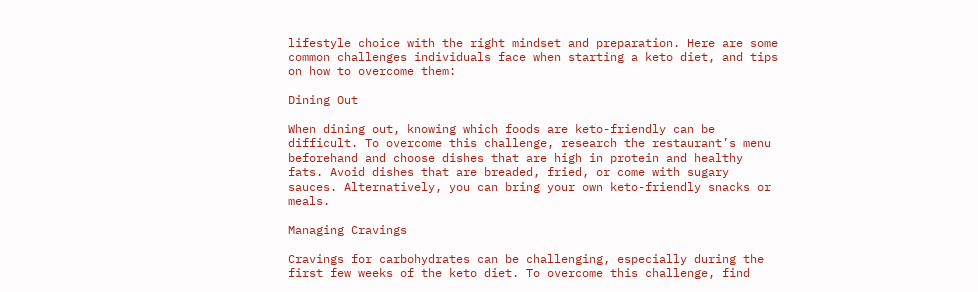lifestyle choice with the right mindset and preparation. Here are some common challenges individuals face when starting a keto diet, and tips on how to overcome them:

Dining Out

When dining out, knowing which foods are keto-friendly can be difficult. To overcome this challenge, research the restaurant’s menu beforehand and choose dishes that are high in protein and healthy fats. Avoid dishes that are breaded, fried, or come with sugary sauces. Alternatively, you can bring your own keto-friendly snacks or meals.

Managing Cravings

Cravings for carbohydrates can be challenging, especially during the first few weeks of the keto diet. To overcome this challenge, find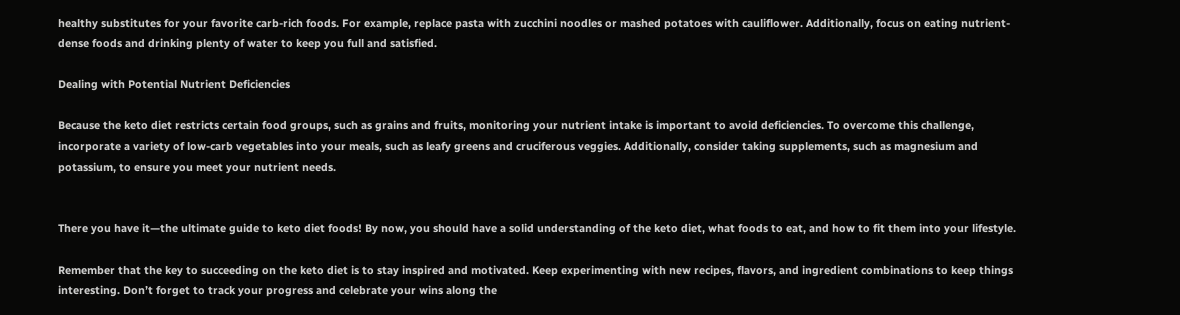healthy substitutes for your favorite carb-rich foods. For example, replace pasta with zucchini noodles or mashed potatoes with cauliflower. Additionally, focus on eating nutrient-dense foods and drinking plenty of water to keep you full and satisfied.

Dealing with Potential Nutrient Deficiencies

Because the keto diet restricts certain food groups, such as grains and fruits, monitoring your nutrient intake is important to avoid deficiencies. To overcome this challenge, incorporate a variety of low-carb vegetables into your meals, such as leafy greens and cruciferous veggies. Additionally, consider taking supplements, such as magnesium and potassium, to ensure you meet your nutrient needs.


There you have it—the ultimate guide to keto diet foods! By now, you should have a solid understanding of the keto diet, what foods to eat, and how to fit them into your lifestyle.

Remember that the key to succeeding on the keto diet is to stay inspired and motivated. Keep experimenting with new recipes, flavors, and ingredient combinations to keep things interesting. Don’t forget to track your progress and celebrate your wins along the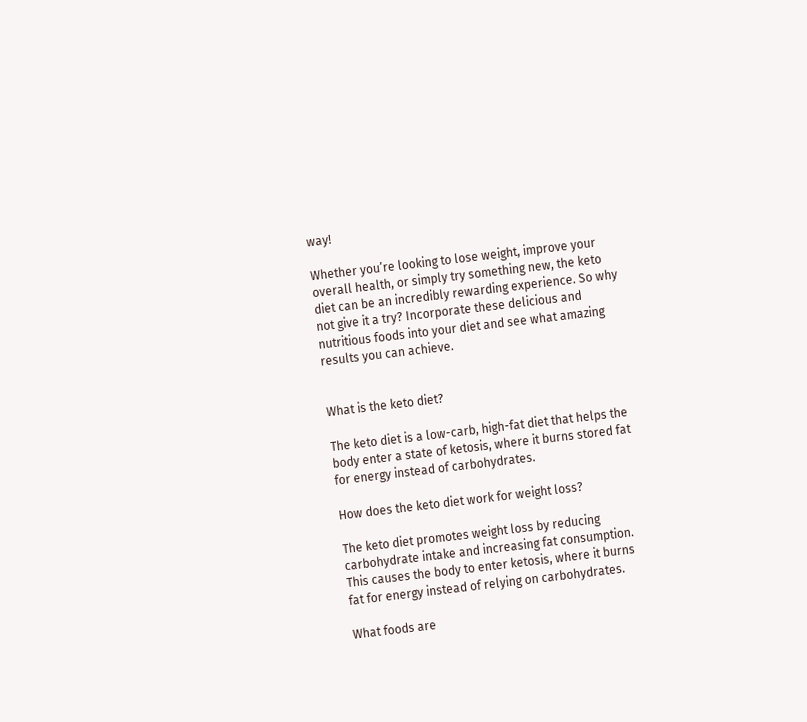way!

Whether you’re looking to lose weight, improve your overall health, or simply try something new, the keto diet can be an incredibly rewarding experience. So why not give it a try? Incorporate these delicious and nutritious foods into your diet and see what amazing results you can achieve.


What is the keto diet?

The keto diet is a low-carb, high-fat diet that helps the body enter a state of ketosis, where it burns stored fat for energy instead of carbohydrates.

How does the keto diet work for weight loss?

The keto diet promotes weight loss by reducing carbohydrate intake and increasing fat consumption. This causes the body to enter ketosis, where it burns fat for energy instead of relying on carbohydrates.

What foods are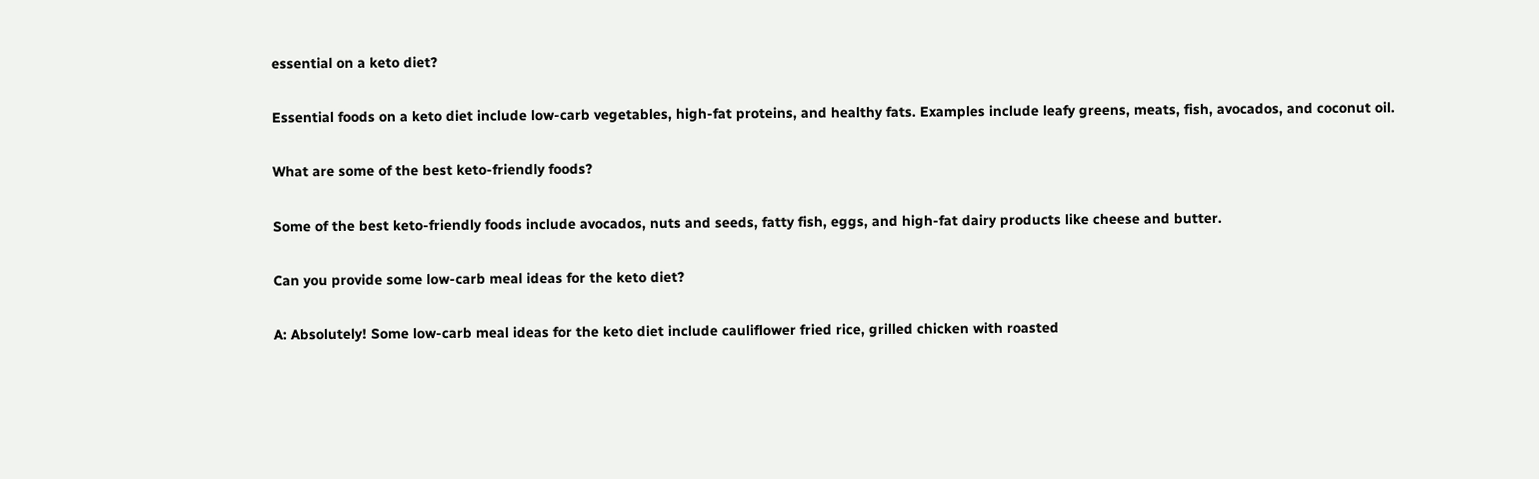essential on a keto diet?

Essential foods on a keto diet include low-carb vegetables, high-fat proteins, and healthy fats. Examples include leafy greens, meats, fish, avocados, and coconut oil.

What are some of the best keto-friendly foods?

Some of the best keto-friendly foods include avocados, nuts and seeds, fatty fish, eggs, and high-fat dairy products like cheese and butter.

Can you provide some low-carb meal ideas for the keto diet?

A: Absolutely! Some low-carb meal ideas for the keto diet include cauliflower fried rice, grilled chicken with roasted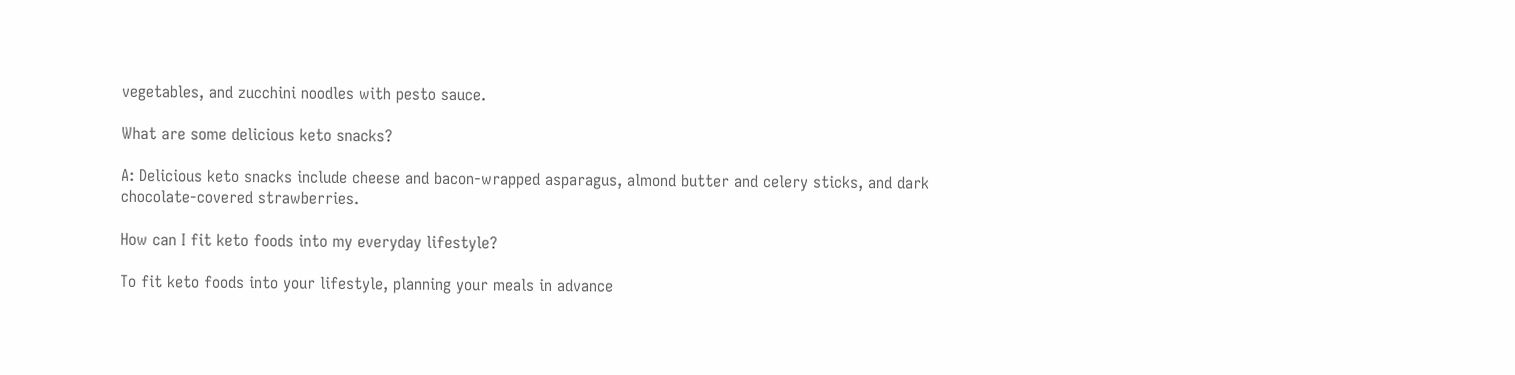vegetables, and zucchini noodles with pesto sauce.

What are some delicious keto snacks?

A: Delicious keto snacks include cheese and bacon-wrapped asparagus, almond butter and celery sticks, and dark chocolate-covered strawberries.

How can I fit keto foods into my everyday lifestyle?

To fit keto foods into your lifestyle, planning your meals in advance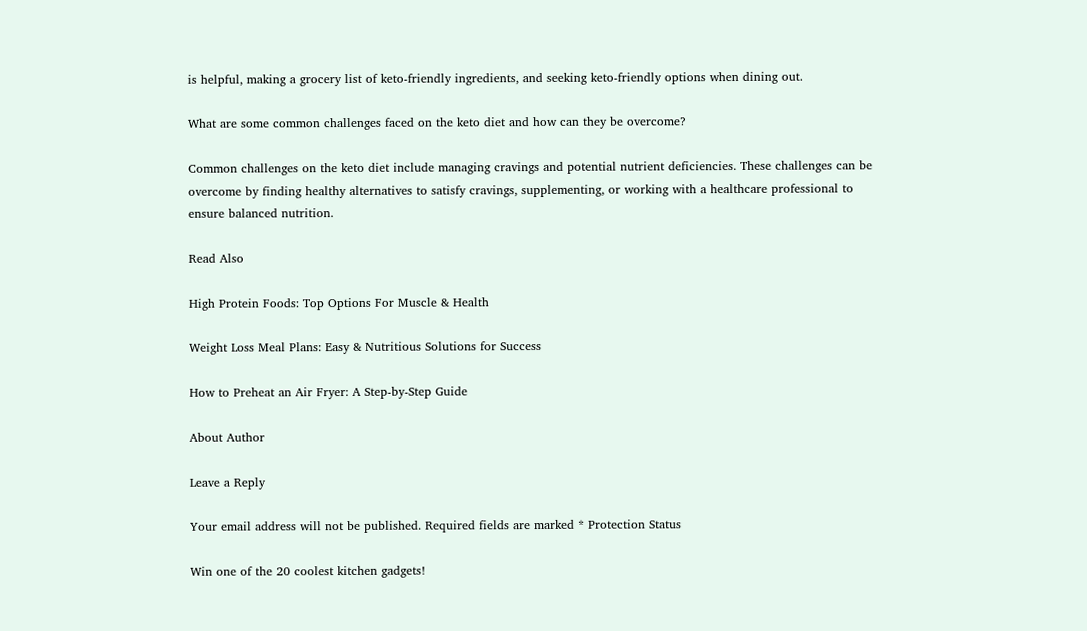is helpful, making a grocery list of keto-friendly ingredients, and seeking keto-friendly options when dining out.

What are some common challenges faced on the keto diet and how can they be overcome?

Common challenges on the keto diet include managing cravings and potential nutrient deficiencies. These challenges can be overcome by finding healthy alternatives to satisfy cravings, supplementing, or working with a healthcare professional to ensure balanced nutrition.

Read Also

High Protein Foods: Top Options For Muscle & Health

Weight Loss Meal Plans: Easy & Nutritious Solutions for Success

How to Preheat an Air Fryer: A Step-by-Step Guide

About Author

Leave a Reply

Your email address will not be published. Required fields are marked * Protection Status

Win one of the 20 coolest kitchen gadgets!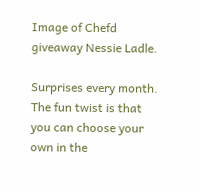Image of Chefd giveaway Nessie Ladle.

Surprises every month. The fun twist is that you can choose your own in the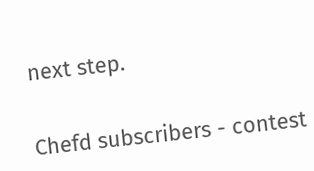next step.


Chefd subscribers - contest